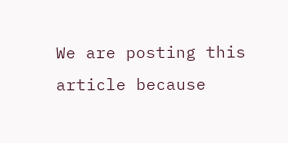We are posting this article because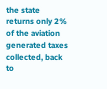the state returns only 2% of the aviation generated taxes collected, back to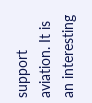support aviation. It is an interesting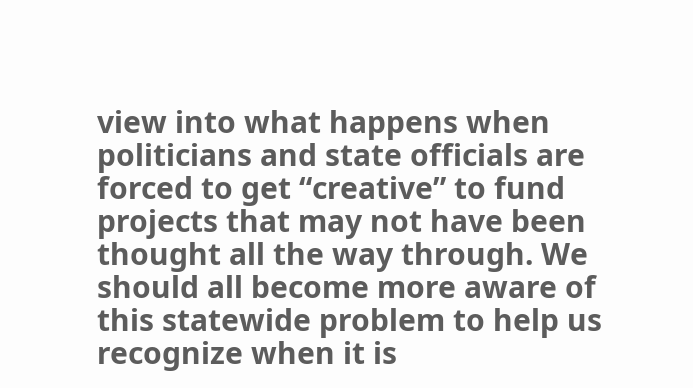view into what happens when politicians and state officials are forced to get “creative” to fund projects that may not have been thought all the way through. We should all become more aware of this statewide problem to help us recognize when it is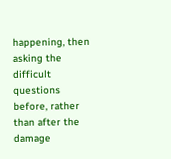happening, then asking the difficult questions before, rather than after the damage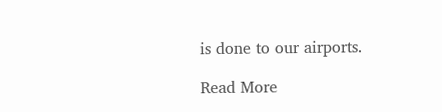is done to our airports.

Read More